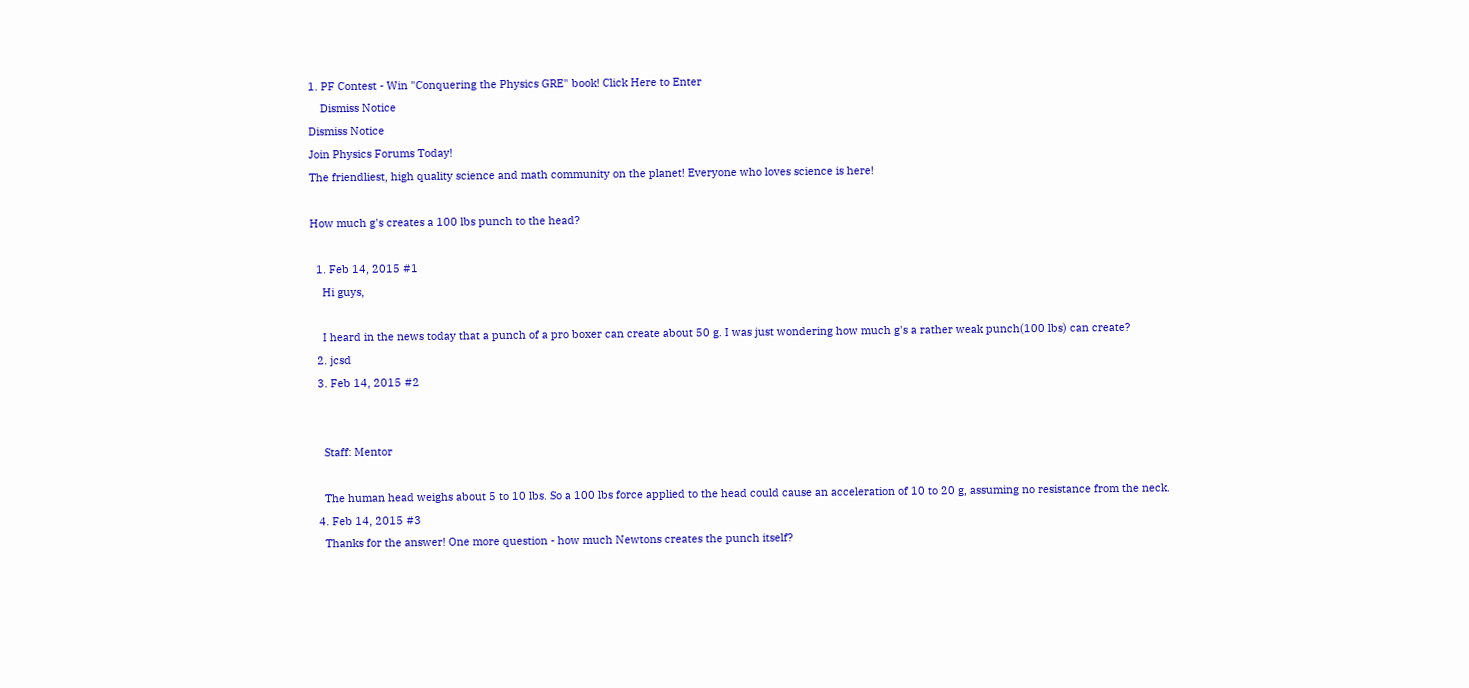1. PF Contest - Win "Conquering the Physics GRE" book! Click Here to Enter
    Dismiss Notice
Dismiss Notice
Join Physics Forums Today!
The friendliest, high quality science and math community on the planet! Everyone who loves science is here!

How much g's creates a 100 lbs punch to the head?

  1. Feb 14, 2015 #1
    Hi guys,

    I heard in the news today that a punch of a pro boxer can create about 50 g. I was just wondering how much g's a rather weak punch(100 lbs) can create?
  2. jcsd
  3. Feb 14, 2015 #2


    Staff: Mentor

    The human head weighs about 5 to 10 lbs. So a 100 lbs force applied to the head could cause an acceleration of 10 to 20 g, assuming no resistance from the neck.
  4. Feb 14, 2015 #3
    Thanks for the answer! One more question - how much Newtons creates the punch itself?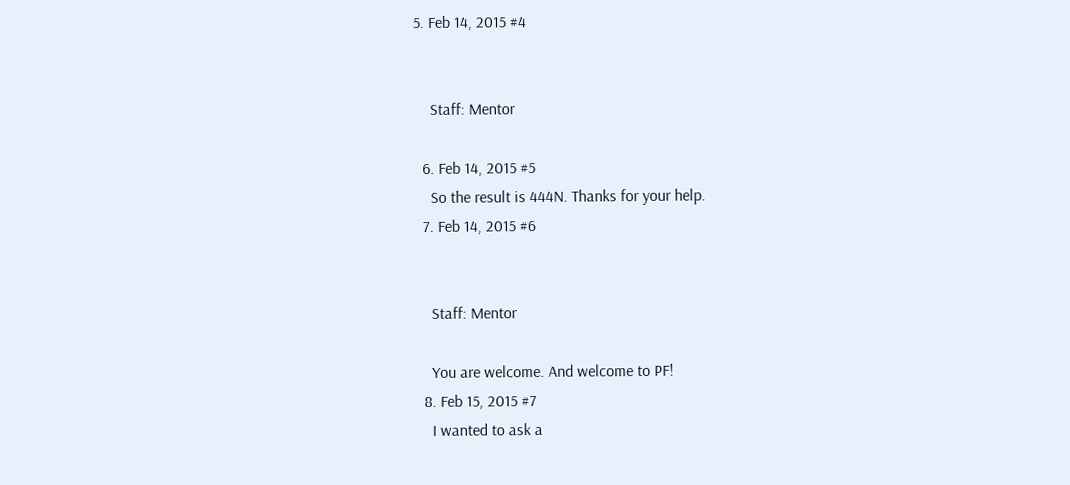5. Feb 14, 2015 #4


    Staff: Mentor

  6. Feb 14, 2015 #5
    So the result is 444N. Thanks for your help.
  7. Feb 14, 2015 #6


    Staff: Mentor

    You are welcome. And welcome to PF!
  8. Feb 15, 2015 #7
    I wanted to ask a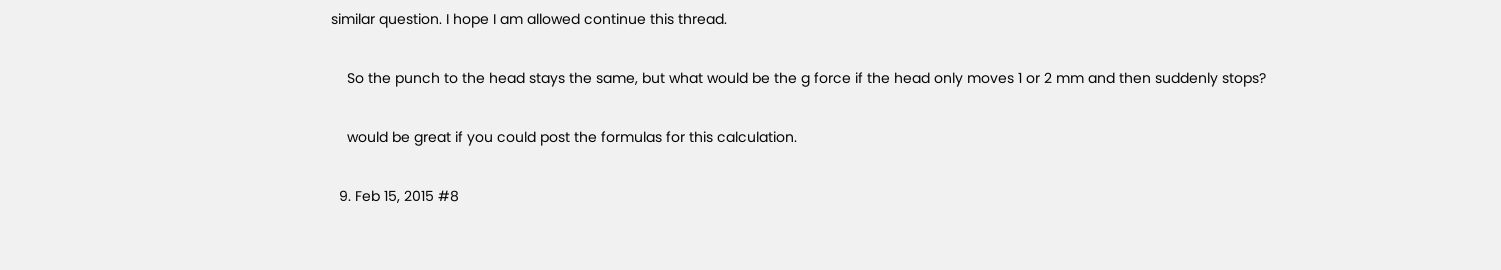similar question. I hope I am allowed continue this thread.

    So the punch to the head stays the same, but what would be the g force if the head only moves 1 or 2 mm and then suddenly stops?

    would be great if you could post the formulas for this calculation.

  9. Feb 15, 2015 #8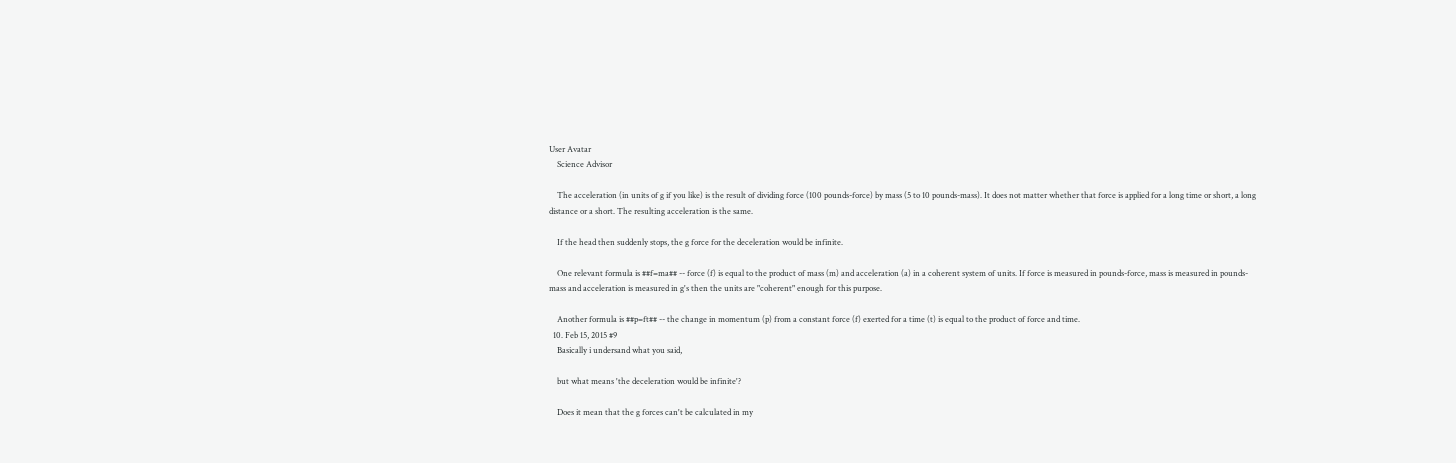User Avatar
    Science Advisor

    The acceleration (in units of g if you like) is the result of dividing force (100 pounds-force) by mass (5 to 10 pounds-mass). It does not matter whether that force is applied for a long time or short, a long distance or a short. The resulting acceleration is the same.

    If the head then suddenly stops, the g force for the deceleration would be infinite.

    One relevant formula is ##f=ma## -- force (f) is equal to the product of mass (m) and acceleration (a) in a coherent system of units. If force is measured in pounds-force, mass is measured in pounds-mass and acceleration is measured in g's then the units are "coherent" enough for this purpose.

    Another formula is ##p=ft## -- the change in momentum (p) from a constant force (f) exerted for a time (t) is equal to the product of force and time.
  10. Feb 15, 2015 #9
    Basically i undersand what you said,

    but what means 'the deceleration would be infinite'?

    Does it mean that the g forces can't be calculated in my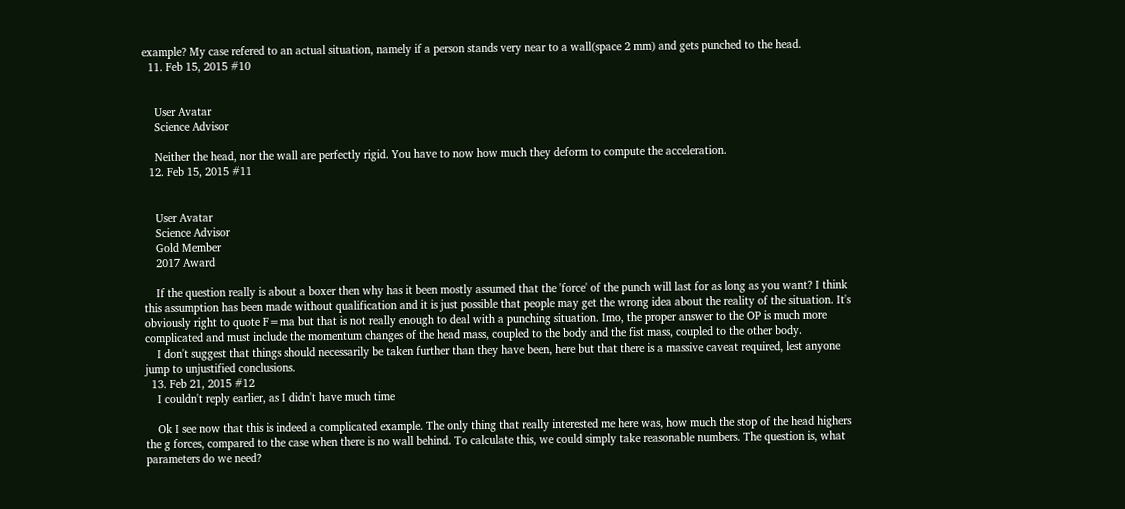example? My case refered to an actual situation, namely if a person stands very near to a wall(space 2 mm) and gets punched to the head.
  11. Feb 15, 2015 #10


    User Avatar
    Science Advisor

    Neither the head, nor the wall are perfectly rigid. You have to now how much they deform to compute the acceleration.
  12. Feb 15, 2015 #11


    User Avatar
    Science Advisor
    Gold Member
    2017 Award

    If the question really is about a boxer then why has it been mostly assumed that the 'force' of the punch will last for as long as you want? I think this assumption has been made without qualification and it is just possible that people may get the wrong idea about the reality of the situation. It's obviously right to quote F=ma but that is not really enough to deal with a punching situation. Imo, the proper answer to the OP is much more complicated and must include the momentum changes of the head mass, coupled to the body and the fist mass, coupled to the other body.
    I don't suggest that things should necessarily be taken further than they have been, here but that there is a massive caveat required, lest anyone jump to unjustified conclusions.
  13. Feb 21, 2015 #12
    I couldn't reply earlier, as I didn't have much time

    Ok I see now that this is indeed a complicated example. The only thing that really interested me here was, how much the stop of the head highers the g forces, compared to the case when there is no wall behind. To calculate this, we could simply take reasonable numbers. The question is, what parameters do we need?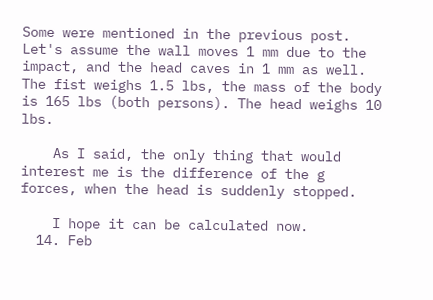Some were mentioned in the previous post. Let's assume the wall moves 1 mm due to the impact, and the head caves in 1 mm as well. The fist weighs 1.5 lbs, the mass of the body is 165 lbs (both persons). The head weighs 10 lbs.

    As I said, the only thing that would interest me is the difference of the g forces, when the head is suddenly stopped.

    I hope it can be calculated now.
  14. Feb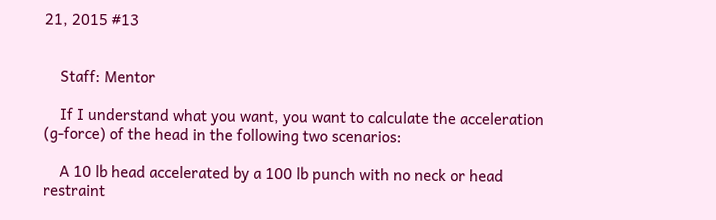21, 2015 #13


    Staff: Mentor

    If I understand what you want, you want to calculate the acceleration (g-force) of the head in the following two scenarios:

    A 10 lb head accelerated by a 100 lb punch with no neck or head restraint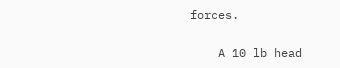forces.

    A 10 lb head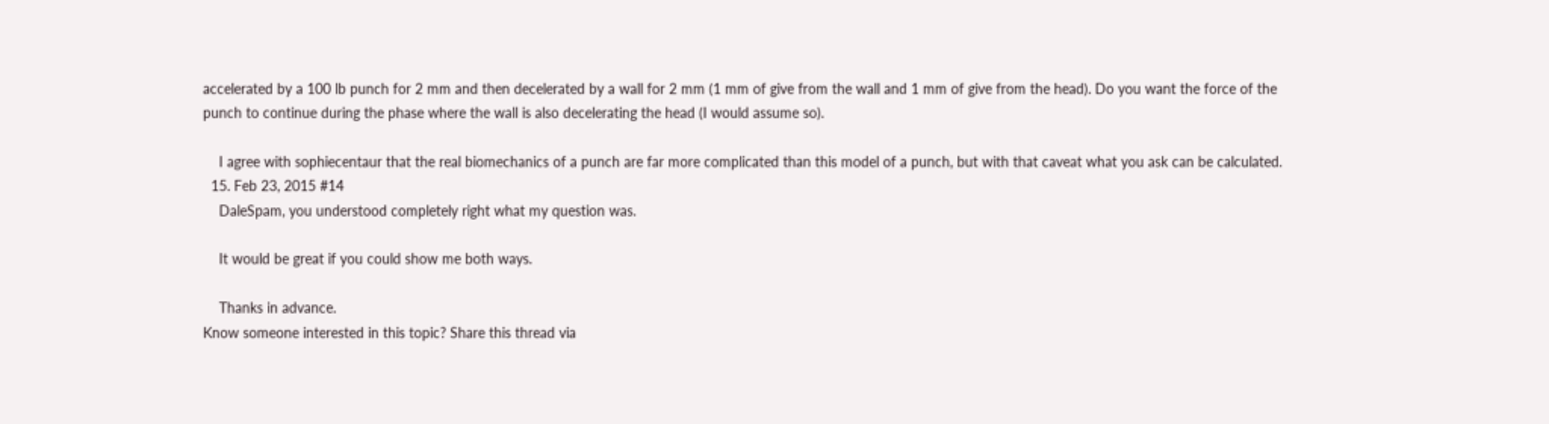accelerated by a 100 lb punch for 2 mm and then decelerated by a wall for 2 mm (1 mm of give from the wall and 1 mm of give from the head). Do you want the force of the punch to continue during the phase where the wall is also decelerating the head (I would assume so).

    I agree with sophiecentaur that the real biomechanics of a punch are far more complicated than this model of a punch, but with that caveat what you ask can be calculated.
  15. Feb 23, 2015 #14
    DaleSpam, you understood completely right what my question was.

    It would be great if you could show me both ways.

    Thanks in advance.
Know someone interested in this topic? Share this thread via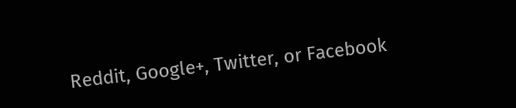Reddit, Google+, Twitter, or Facebook